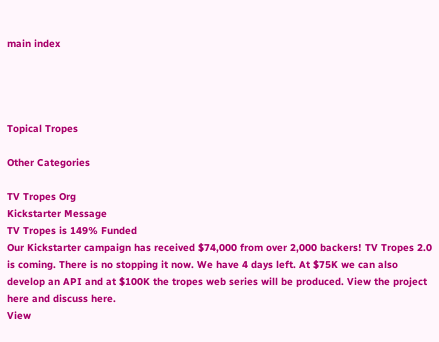main index




Topical Tropes

Other Categories

TV Tropes Org
Kickstarter Message
TV Tropes is 149% Funded
Our Kickstarter campaign has received $74,000 from over 2,000 backers! TV Tropes 2.0 is coming. There is no stopping it now. We have 4 days left. At $75K we can also develop an API and at $100K the tropes web series will be produced. View the project here and discuss here.
View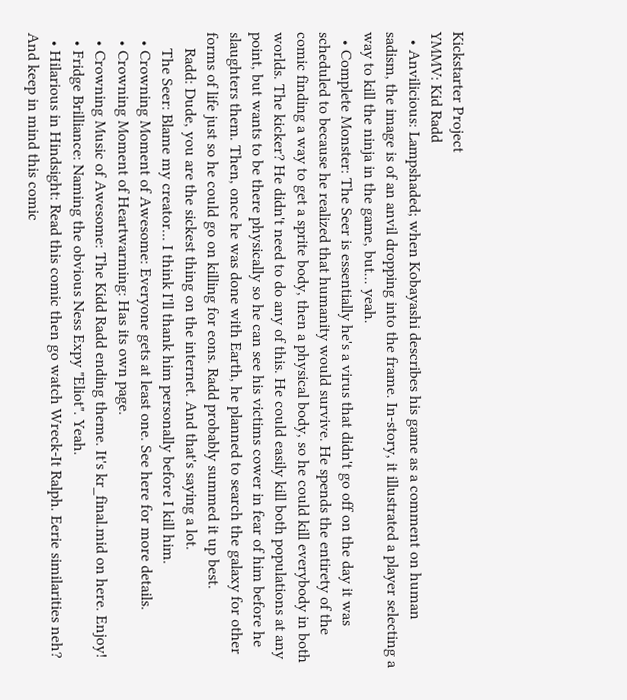Kickstarter Project
YMMV: Kid Radd
  • Anvilicious: Lampshaded; when Kobayashi describes his game as a comment on human sadism, the image is of an anvil dropping into the frame. In-story, it illustrated a player selecting a way to kill the ninja in the game, but... yeah.
  • Complete Monster: The Seer is essentially he's a virus that didn't go off on the day it was scheduled to because he realized that humanity would survive. He spends the entirety of the comic finding a way to get a sprite body, then a physical body, so he could kill everybody in both worlds. The kicker? He didn't need to do any of this. He could easily kill both populations at any point, but wants to be there physically so he can see his victims cower in fear of him before he slaughters them. Then, once he was done with Earth, he planned to search the galaxy for other forms of life just so he could go on killing for eons. Radd probably summed it up best.
    Radd: Dude, you are the sickest thing on the internet. And that's saying a lot.
    The Seer: Blame my creator... I think I'll thank him personally before I kill him.
  • Crowning Moment of Awesome: Everyone gets at least one. See here for more details.
  • Crowning Moment of Heartwarming: Has its own page.
  • Crowning Music of Awesome: The Kidd Radd ending theme. It's kr_final.mid on here. Enjoy!
  • Fridge Brilliance: Naming the obvious Ness Expy "Eliot". Yeah.
  • Hilarious in Hindsight: Read this comic then go watch Wreck-It Ralph. Eerie similarities neh? And keep in mind this comic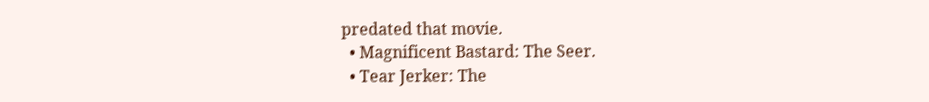predated that movie.
  • Magnificent Bastard: The Seer.
  • Tear Jerker: The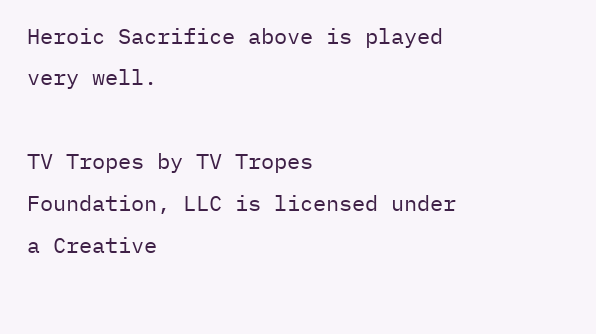Heroic Sacrifice above is played very well.

TV Tropes by TV Tropes Foundation, LLC is licensed under a Creative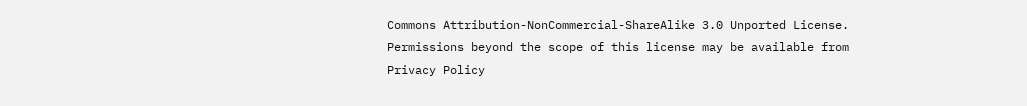Commons Attribution-NonCommercial-ShareAlike 3.0 Unported License.
Permissions beyond the scope of this license may be available from
Privacy Policy